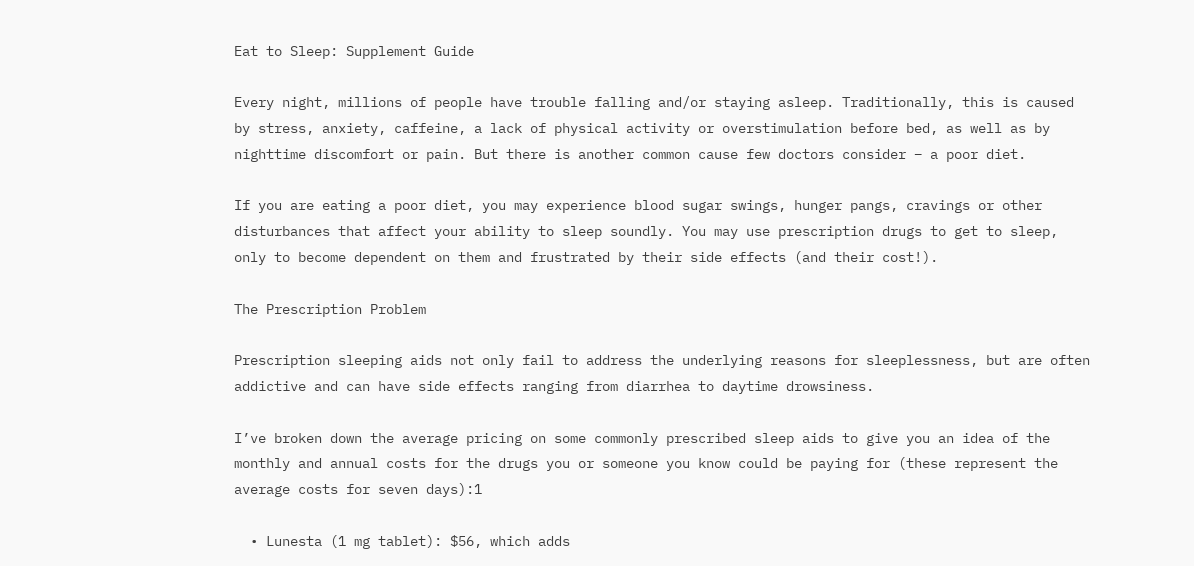Eat to Sleep: Supplement Guide

Every night, millions of people have trouble falling and/or staying asleep. Traditionally, this is caused by stress, anxiety, caffeine, a lack of physical activity or overstimulation before bed, as well as by nighttime discomfort or pain. But there is another common cause few doctors consider – a poor diet.

If you are eating a poor diet, you may experience blood sugar swings, hunger pangs, cravings or other disturbances that affect your ability to sleep soundly. You may use prescription drugs to get to sleep, only to become dependent on them and frustrated by their side effects (and their cost!).

The Prescription Problem

Prescription sleeping aids not only fail to address the underlying reasons for sleeplessness, but are often addictive and can have side effects ranging from diarrhea to daytime drowsiness.

I’ve broken down the average pricing on some commonly prescribed sleep aids to give you an idea of the monthly and annual costs for the drugs you or someone you know could be paying for (these represent the average costs for seven days):1

  • Lunesta (1 mg tablet): $56, which adds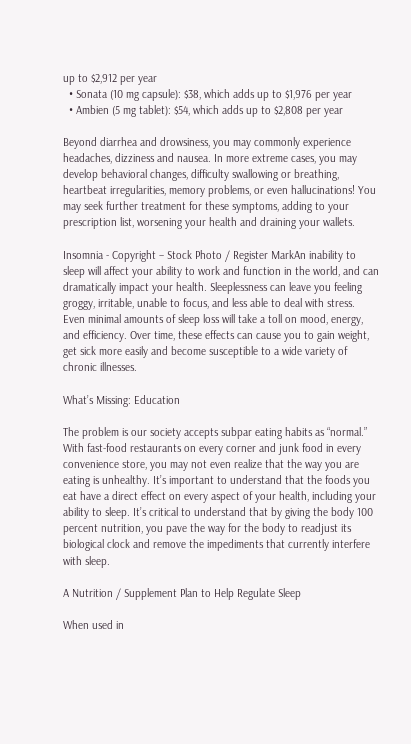up to $2,912 per year
  • Sonata (10 mg capsule): $38, which adds up to $1,976 per year
  • Ambien (5 mg tablet): $54, which adds up to $2,808 per year

Beyond diarrhea and drowsiness, you may commonly experience headaches, dizziness and nausea. In more extreme cases, you may develop behavioral changes, difficulty swallowing or breathing, heartbeat irregularities, memory problems, or even hallucinations! You may seek further treatment for these symptoms, adding to your prescription list, worsening your health and draining your wallets.

Insomnia - Copyright – Stock Photo / Register MarkAn inability to sleep will affect your ability to work and function in the world, and can dramatically impact your health. Sleeplessness can leave you feeling groggy, irritable, unable to focus, and less able to deal with stress. Even minimal amounts of sleep loss will take a toll on mood, energy, and efficiency. Over time, these effects can cause you to gain weight, get sick more easily and become susceptible to a wide variety of chronic illnesses.

What’s Missing: Education

The problem is our society accepts subpar eating habits as “normal.” With fast-food restaurants on every corner and junk food in every convenience store, you may not even realize that the way you are eating is unhealthy. It’s important to understand that the foods you eat have a direct effect on every aspect of your health, including your ability to sleep. It’s critical to understand that by giving the body 100 percent nutrition, you pave the way for the body to readjust its biological clock and remove the impediments that currently interfere with sleep.

A Nutrition / Supplement Plan to Help Regulate Sleep

When used in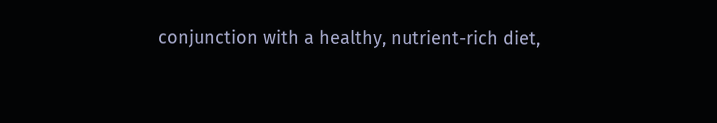conjunction with a healthy, nutrient-rich diet,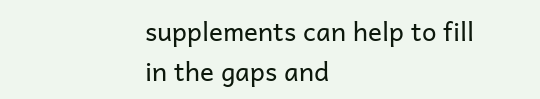supplements can help to fill in the gaps and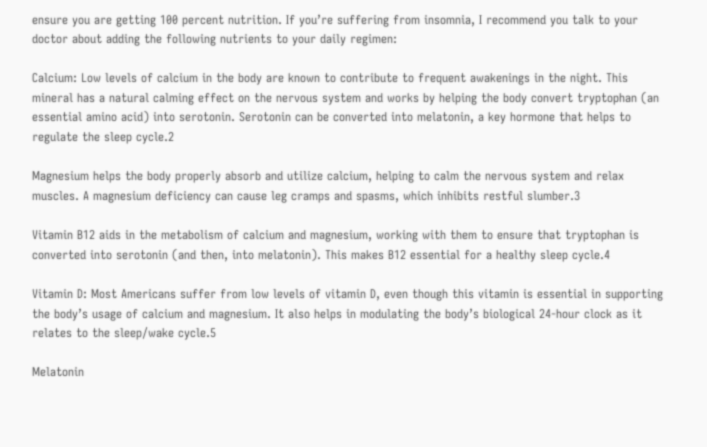ensure you are getting 100 percent nutrition. If you’re suffering from insomnia, I recommend you talk to your doctor about adding the following nutrients to your daily regimen:

Calcium: Low levels of calcium in the body are known to contribute to frequent awakenings in the night. This mineral has a natural calming effect on the nervous system and works by helping the body convert tryptophan (an essential amino acid) into serotonin. Serotonin can be converted into melatonin, a key hormone that helps to regulate the sleep cycle.2

Magnesium helps the body properly absorb and utilize calcium, helping to calm the nervous system and relax muscles. A magnesium deficiency can cause leg cramps and spasms, which inhibits restful slumber.3

Vitamin B12 aids in the metabolism of calcium and magnesium, working with them to ensure that tryptophan is converted into serotonin (and then, into melatonin). This makes B12 essential for a healthy sleep cycle.4

Vitamin D: Most Americans suffer from low levels of vitamin D, even though this vitamin is essential in supporting the body’s usage of calcium and magnesium. It also helps in modulating the body’s biological 24-hour clock as it relates to the sleep/wake cycle.5

Melatonin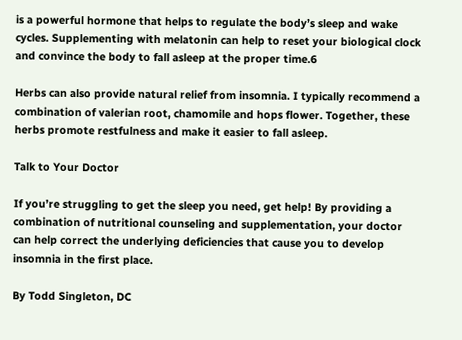is a powerful hormone that helps to regulate the body’s sleep and wake cycles. Supplementing with melatonin can help to reset your biological clock and convince the body to fall asleep at the proper time.6

Herbs can also provide natural relief from insomnia. I typically recommend a combination of valerian root, chamomile and hops flower. Together, these herbs promote restfulness and make it easier to fall asleep.

Talk to Your Doctor

If you’re struggling to get the sleep you need, get help! By providing a combination of nutritional counseling and supplementation, your doctor can help correct the underlying deficiencies that cause you to develop insomnia in the first place.

By Todd Singleton, DC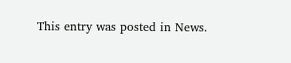This entry was posted in News.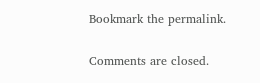Bookmark the permalink.

Comments are closed.